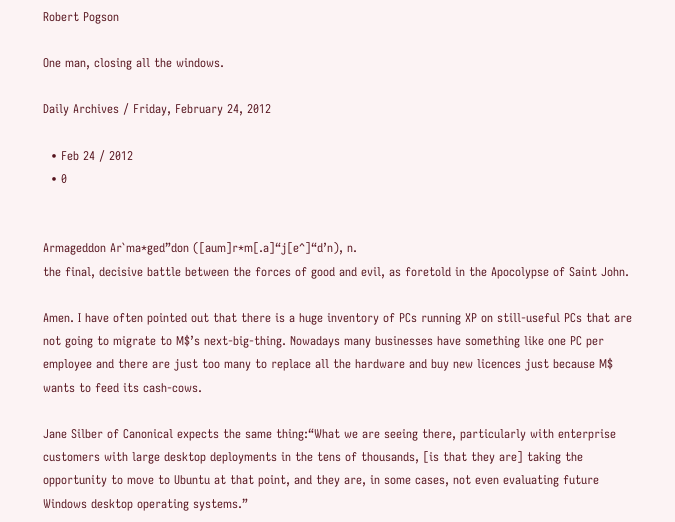Robert Pogson

One man, closing all the windows.

Daily Archives / Friday, February 24, 2012

  • Feb 24 / 2012
  • 0


Armageddon Ar`ma*ged”don ([aum]r*m[.a]“j[e^]“d’n), n.
the final, decisive battle between the forces of good and evil, as foretold in the Apocolypse of Saint John.

Amen. I have often pointed out that there is a huge inventory of PCs running XP on still-useful PCs that are not going to migrate to M$’s next-big-thing. Nowadays many businesses have something like one PC per employee and there are just too many to replace all the hardware and buy new licences just because M$ wants to feed its cash-cows.

Jane Silber of Canonical expects the same thing:“What we are seeing there, particularly with enterprise customers with large desktop deployments in the tens of thousands, [is that they are] taking the opportunity to move to Ubuntu at that point, and they are, in some cases, not even evaluating future Windows desktop operating systems.”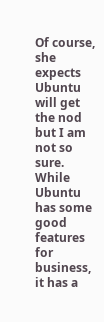Of course, she expects Ubuntu will get the nod but I am not so sure. While Ubuntu has some good features for business, it has a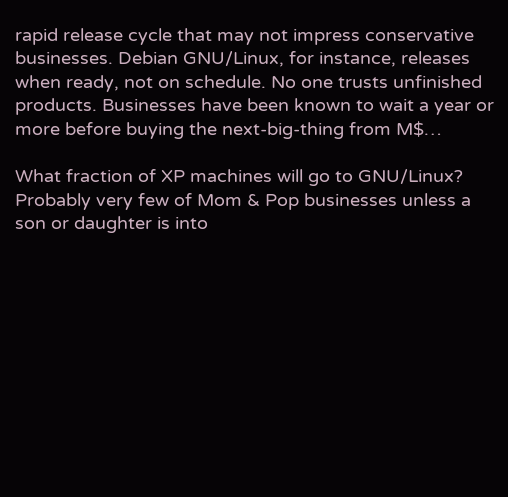rapid release cycle that may not impress conservative businesses. Debian GNU/Linux, for instance, releases when ready, not on schedule. No one trusts unfinished products. Businesses have been known to wait a year or more before buying the next-big-thing from M$…

What fraction of XP machines will go to GNU/Linux? Probably very few of Mom & Pop businesses unless a son or daughter is into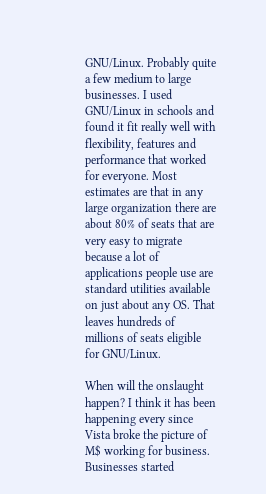GNU/Linux. Probably quite a few medium to large businesses. I used GNU/Linux in schools and found it fit really well with flexibility, features and performance that worked for everyone. Most estimates are that in any large organization there are about 80% of seats that are very easy to migrate because a lot of applications people use are standard utilities available on just about any OS. That leaves hundreds of millions of seats eligible for GNU/Linux.

When will the onslaught happen? I think it has been happening every since Vista broke the picture of M$ working for business. Businesses started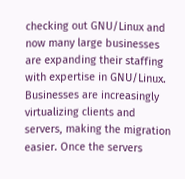checking out GNU/Linux and now many large businesses are expanding their staffing with expertise in GNU/Linux. Businesses are increasingly virtualizing clients and servers, making the migration easier. Once the servers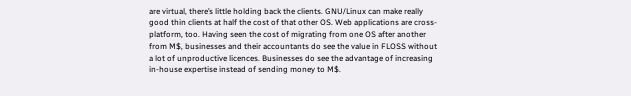are virtual, there’s little holding back the clients. GNU/Linux can make really good thin clients at half the cost of that other OS. Web applications are cross-platform, too. Having seen the cost of migrating from one OS after another from M$, businesses and their accountants do see the value in FLOSS without a lot of unproductive licences. Businesses do see the advantage of increasing in-house expertise instead of sending money to M$.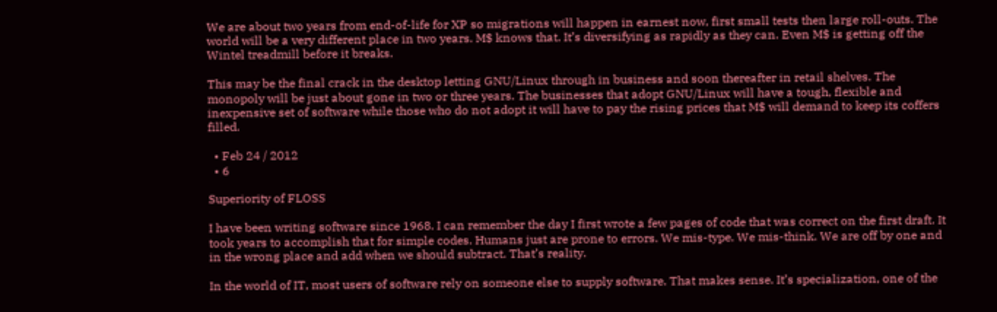We are about two years from end-of-life for XP so migrations will happen in earnest now, first small tests then large roll-outs. The world will be a very different place in two years. M$ knows that. It’s diversifying as rapidly as they can. Even M$ is getting off the Wintel treadmill before it breaks.

This may be the final crack in the desktop letting GNU/Linux through in business and soon thereafter in retail shelves. The monopoly will be just about gone in two or three years. The businesses that adopt GNU/Linux will have a tough, flexible and inexpensive set of software while those who do not adopt it will have to pay the rising prices that M$ will demand to keep its coffers filled.

  • Feb 24 / 2012
  • 6

Superiority of FLOSS

I have been writing software since 1968. I can remember the day I first wrote a few pages of code that was correct on the first draft. It took years to accomplish that for simple codes. Humans just are prone to errors. We mis-type. We mis-think. We are off by one and in the wrong place and add when we should subtract. That’s reality.

In the world of IT, most users of software rely on someone else to supply software. That makes sense. It’s specialization, one of the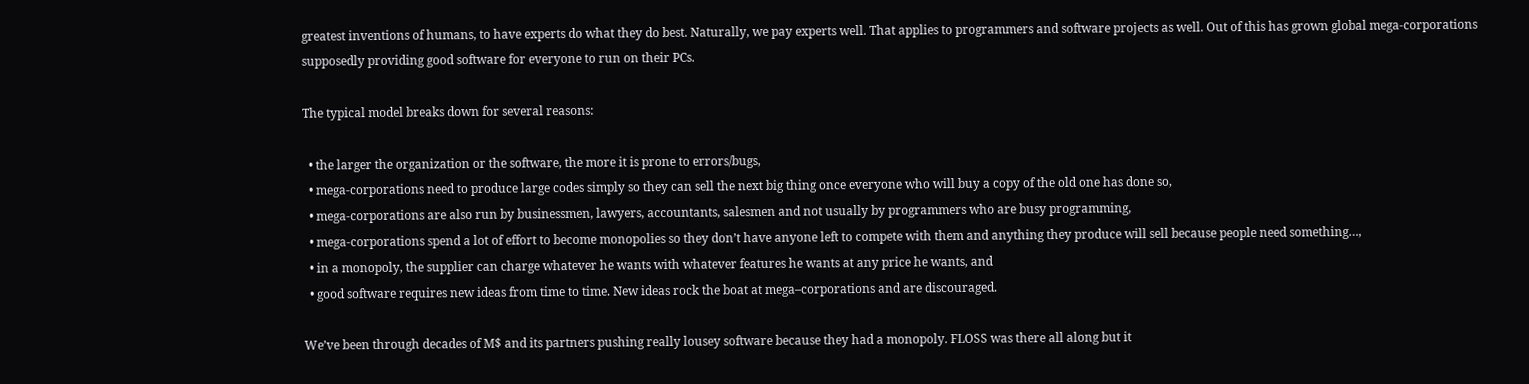greatest inventions of humans, to have experts do what they do best. Naturally, we pay experts well. That applies to programmers and software projects as well. Out of this has grown global mega-corporations supposedly providing good software for everyone to run on their PCs.

The typical model breaks down for several reasons:

  • the larger the organization or the software, the more it is prone to errors/bugs,
  • mega-corporations need to produce large codes simply so they can sell the next big thing once everyone who will buy a copy of the old one has done so,
  • mega-corporations are also run by businessmen, lawyers, accountants, salesmen and not usually by programmers who are busy programming,
  • mega-corporations spend a lot of effort to become monopolies so they don’t have anyone left to compete with them and anything they produce will sell because people need something…,
  • in a monopoly, the supplier can charge whatever he wants with whatever features he wants at any price he wants, and
  • good software requires new ideas from time to time. New ideas rock the boat at mega–corporations and are discouraged.

We’ve been through decades of M$ and its partners pushing really lousey software because they had a monopoly. FLOSS was there all along but it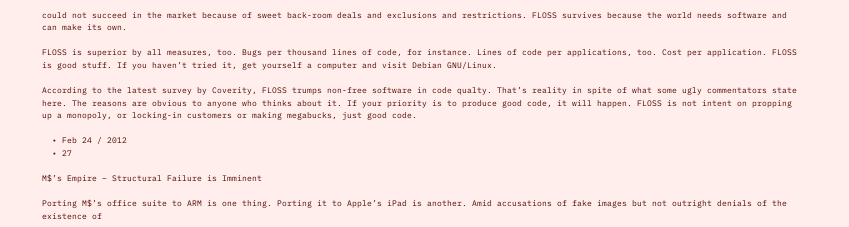could not succeed in the market because of sweet back-room deals and exclusions and restrictions. FLOSS survives because the world needs software and can make its own.

FLOSS is superior by all measures, too. Bugs per thousand lines of code, for instance. Lines of code per applications, too. Cost per application. FLOSS is good stuff. If you haven’t tried it, get yourself a computer and visit Debian GNU/Linux.

According to the latest survey by Coverity, FLOSS trumps non-free software in code qualty. That’s reality in spite of what some ugly commentators state here. The reasons are obvious to anyone who thinks about it. If your priority is to produce good code, it will happen. FLOSS is not intent on propping up a monopoly, or locking-in customers or making megabucks, just good code.

  • Feb 24 / 2012
  • 27

M$’s Empire – Structural Failure is Imminent

Porting M$’s office suite to ARM is one thing. Porting it to Apple’s iPad is another. Amid accusations of fake images but not outright denials of the existence of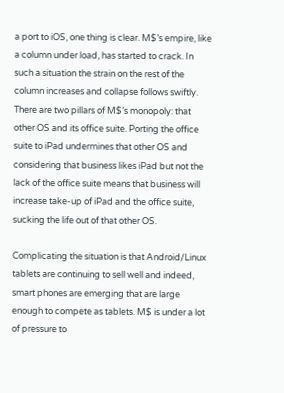a port to iOS, one thing is clear. M$’s empire, like a column under load, has started to crack. In such a situation the strain on the rest of the column increases and collapse follows swiftly. There are two pillars of M$’s monopoly: that other OS and its office suite. Porting the office suite to iPad undermines that other OS and considering that business likes iPad but not the lack of the office suite means that business will increase take-up of iPad and the office suite, sucking the life out of that other OS.

Complicating the situation is that Android/Linux tablets are continuing to sell well and indeed, smart phones are emerging that are large enough to compete as tablets. M$ is under a lot of pressure to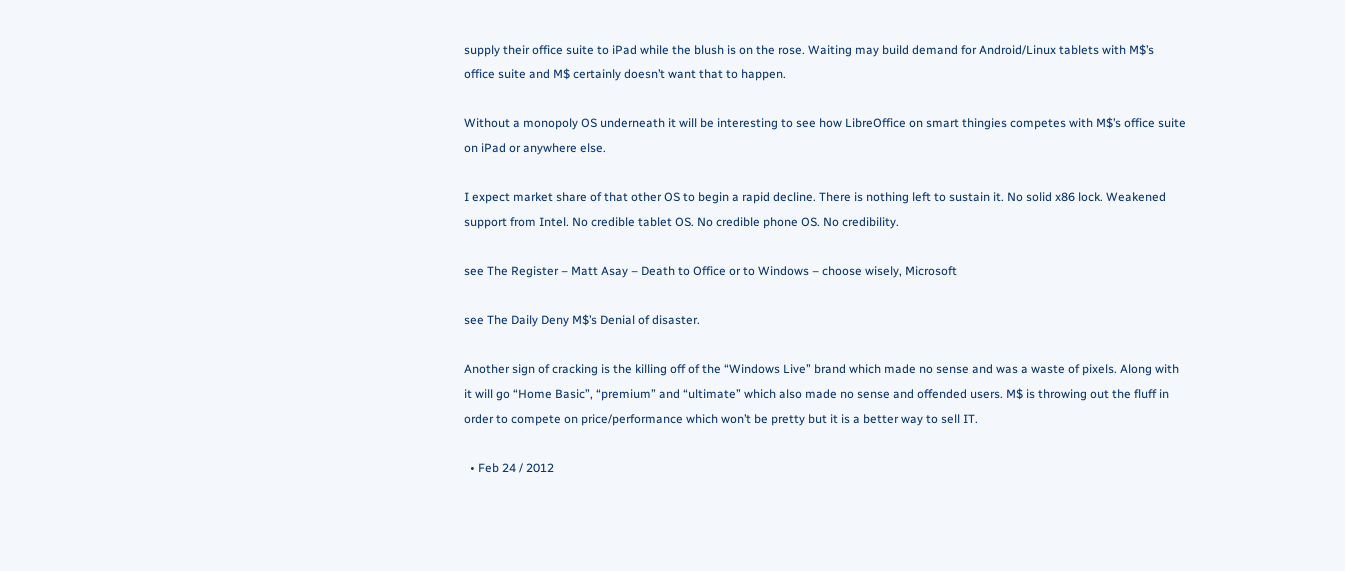supply their office suite to iPad while the blush is on the rose. Waiting may build demand for Android/Linux tablets with M$’s office suite and M$ certainly doesn’t want that to happen.

Without a monopoly OS underneath it will be interesting to see how LibreOffice on smart thingies competes with M$’s office suite on iPad or anywhere else.

I expect market share of that other OS to begin a rapid decline. There is nothing left to sustain it. No solid x86 lock. Weakened support from Intel. No credible tablet OS. No credible phone OS. No credibility.

see The Register – Matt Asay – Death to Office or to Windows – choose wisely, Microsoft

see The Daily Deny M$’s Denial of disaster.

Another sign of cracking is the killing off of the “Windows Live” brand which made no sense and was a waste of pixels. Along with it will go “Home Basic”, “premium” and “ultimate” which also made no sense and offended users. M$ is throwing out the fluff in order to compete on price/performance which won’t be pretty but it is a better way to sell IT.

  • Feb 24 / 2012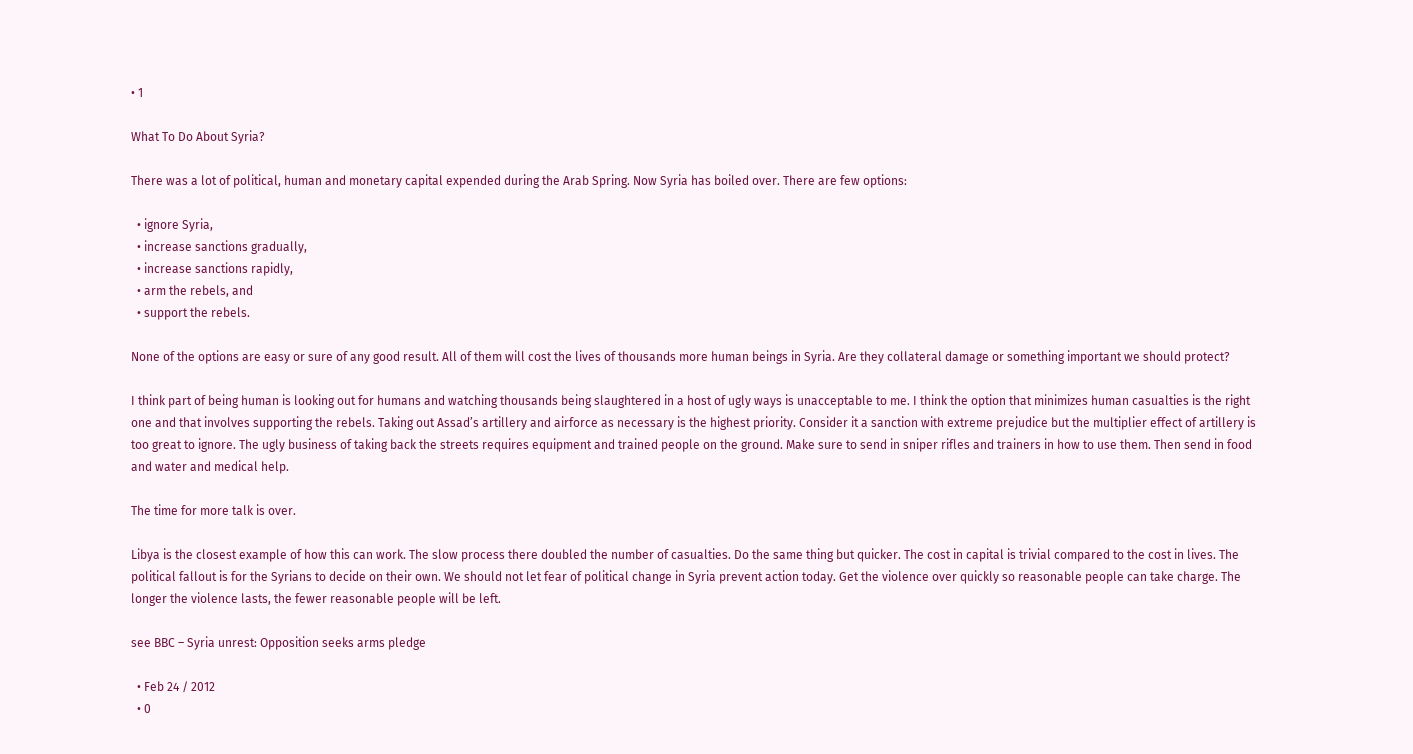• 1

What To Do About Syria?

There was a lot of political, human and monetary capital expended during the Arab Spring. Now Syria has boiled over. There are few options:

  • ignore Syria,
  • increase sanctions gradually,
  • increase sanctions rapidly,
  • arm the rebels, and
  • support the rebels.

None of the options are easy or sure of any good result. All of them will cost the lives of thousands more human beings in Syria. Are they collateral damage or something important we should protect?

I think part of being human is looking out for humans and watching thousands being slaughtered in a host of ugly ways is unacceptable to me. I think the option that minimizes human casualties is the right one and that involves supporting the rebels. Taking out Assad’s artillery and airforce as necessary is the highest priority. Consider it a sanction with extreme prejudice but the multiplier effect of artillery is too great to ignore. The ugly business of taking back the streets requires equipment and trained people on the ground. Make sure to send in sniper rifles and trainers in how to use them. Then send in food and water and medical help.

The time for more talk is over.

Libya is the closest example of how this can work. The slow process there doubled the number of casualties. Do the same thing but quicker. The cost in capital is trivial compared to the cost in lives. The political fallout is for the Syrians to decide on their own. We should not let fear of political change in Syria prevent action today. Get the violence over quickly so reasonable people can take charge. The longer the violence lasts, the fewer reasonable people will be left.

see BBC – Syria unrest: Opposition seeks arms pledge

  • Feb 24 / 2012
  • 0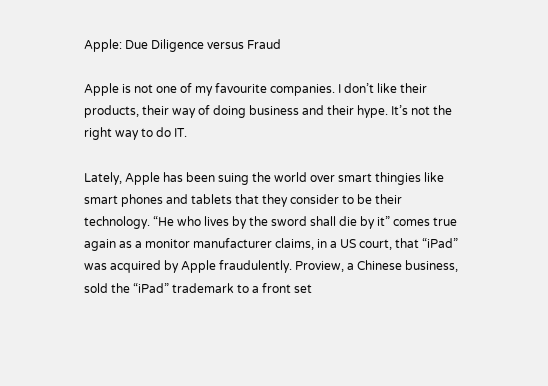Apple: Due Diligence versus Fraud

Apple is not one of my favourite companies. I don’t like their products, their way of doing business and their hype. It’s not the right way to do IT.

Lately, Apple has been suing the world over smart thingies like smart phones and tablets that they consider to be their technology. “He who lives by the sword shall die by it” comes true again as a monitor manufacturer claims, in a US court, that “iPad” was acquired by Apple fraudulently. Proview, a Chinese business, sold the “iPad” trademark to a front set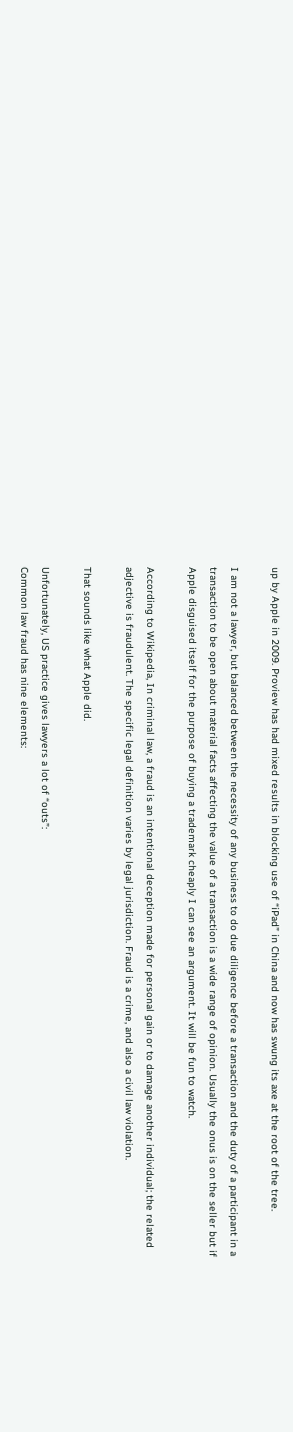up by Apple in 2009. Proview has had mixed results in blocking use of “iPad” in China and now has swung its axe at the root of the tree.

I am not a lawyer, but balanced between the necessity of any business to do due diligence before a transaction and the duty of a participant in a transaction to be open about material facts affecting the value of a transaction is a wide range of opinion. Usually the onus is on the seller but if Apple disguised itself for the purpose of buying a trademark cheaply I can see an argument. It will be fun to watch.

According to Wikipedia, In criminal law, a fraud is an intentional deception made for personal gain or to damage another individual; the related adjective is fraudulent. The specific legal definition varies by legal jurisdiction. Fraud is a crime, and also a civil law violation.

That sounds like what Apple did.

Unfortunately, US practice gives lawyers a lot of “outs”:
Common law fraud has nine elements: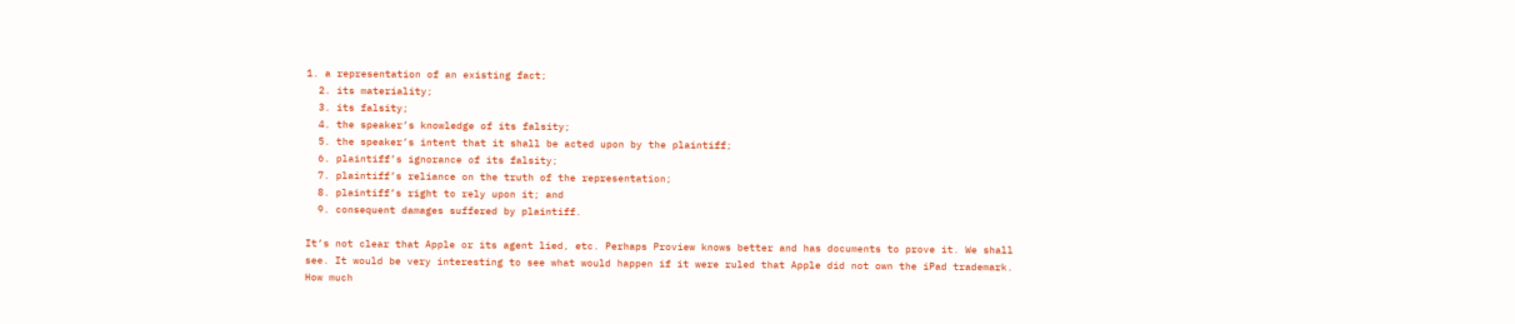1. a representation of an existing fact;
  2. its materiality;
  3. its falsity;
  4. the speaker’s knowledge of its falsity;
  5. the speaker’s intent that it shall be acted upon by the plaintiff;
  6. plaintiff’s ignorance of its falsity;
  7. plaintiff’s reliance on the truth of the representation;
  8. plaintiff’s right to rely upon it; and
  9. consequent damages suffered by plaintiff.

It’s not clear that Apple or its agent lied, etc. Perhaps Proview knows better and has documents to prove it. We shall see. It would be very interesting to see what would happen if it were ruled that Apple did not own the iPad trademark. How much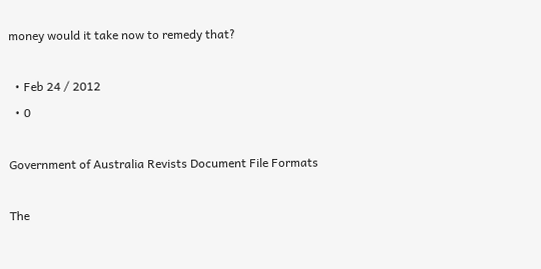money would it take now to remedy that?

  • Feb 24 / 2012
  • 0

Government of Australia Revists Document File Formats

The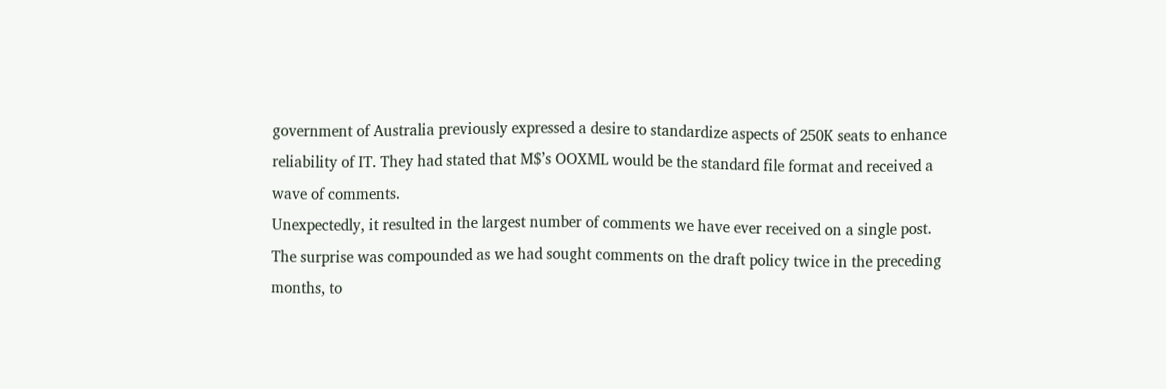government of Australia previously expressed a desire to standardize aspects of 250K seats to enhance reliability of IT. They had stated that M$’s OOXML would be the standard file format and received a wave of comments.
Unexpectedly, it resulted in the largest number of comments we have ever received on a single post. The surprise was compounded as we had sought comments on the draft policy twice in the preceding months, to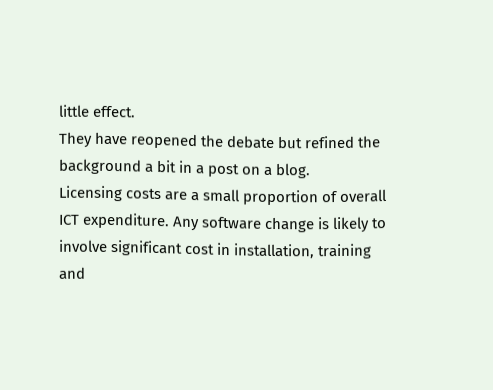little effect.
They have reopened the debate but refined the background a bit in a post on a blog.
Licensing costs are a small proportion of overall ICT expenditure. Any software change is likely to involve significant cost in installation, training and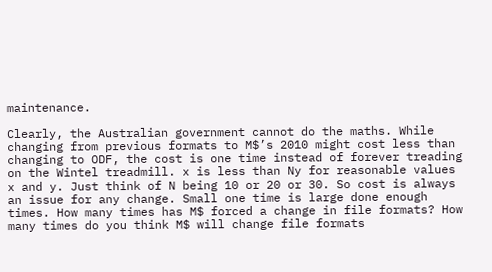maintenance.

Clearly, the Australian government cannot do the maths. While changing from previous formats to M$’s 2010 might cost less than changing to ODF, the cost is one time instead of forever treading on the Wintel treadmill. x is less than Ny for reasonable values x and y. Just think of N being 10 or 20 or 30. So cost is always an issue for any change. Small one time is large done enough times. How many times has M$ forced a change in file formats? How many times do you think M$ will change file formats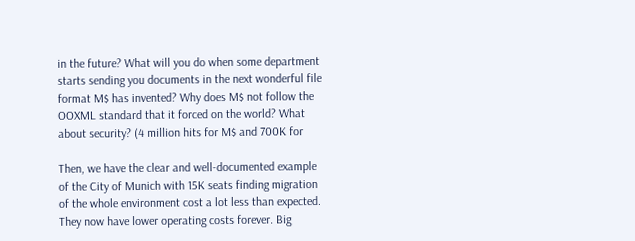in the future? What will you do when some department starts sending you documents in the next wonderful file format M$ has invented? Why does M$ not follow the OOXML standard that it forced on the world? What about security? (4 million hits for M$ and 700K for

Then, we have the clear and well-documented example of the City of Munich with 15K seats finding migration of the whole environment cost a lot less than expected. They now have lower operating costs forever. Big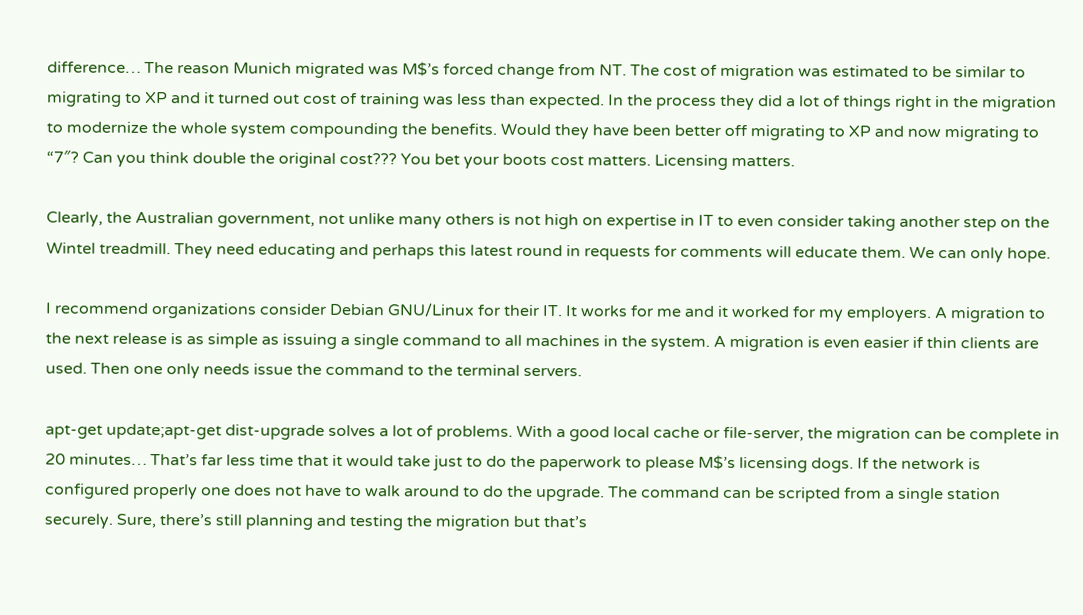difference… The reason Munich migrated was M$’s forced change from NT. The cost of migration was estimated to be similar to migrating to XP and it turned out cost of training was less than expected. In the process they did a lot of things right in the migration to modernize the whole system compounding the benefits. Would they have been better off migrating to XP and now migrating to “7″? Can you think double the original cost??? You bet your boots cost matters. Licensing matters.

Clearly, the Australian government, not unlike many others is not high on expertise in IT to even consider taking another step on the Wintel treadmill. They need educating and perhaps this latest round in requests for comments will educate them. We can only hope.

I recommend organizations consider Debian GNU/Linux for their IT. It works for me and it worked for my employers. A migration to the next release is as simple as issuing a single command to all machines in the system. A migration is even easier if thin clients are used. Then one only needs issue the command to the terminal servers.

apt-get update;apt-get dist-upgrade solves a lot of problems. With a good local cache or file-server, the migration can be complete in 20 minutes… That’s far less time that it would take just to do the paperwork to please M$’s licensing dogs. If the network is configured properly one does not have to walk around to do the upgrade. The command can be scripted from a single station securely. Sure, there’s still planning and testing the migration but that’s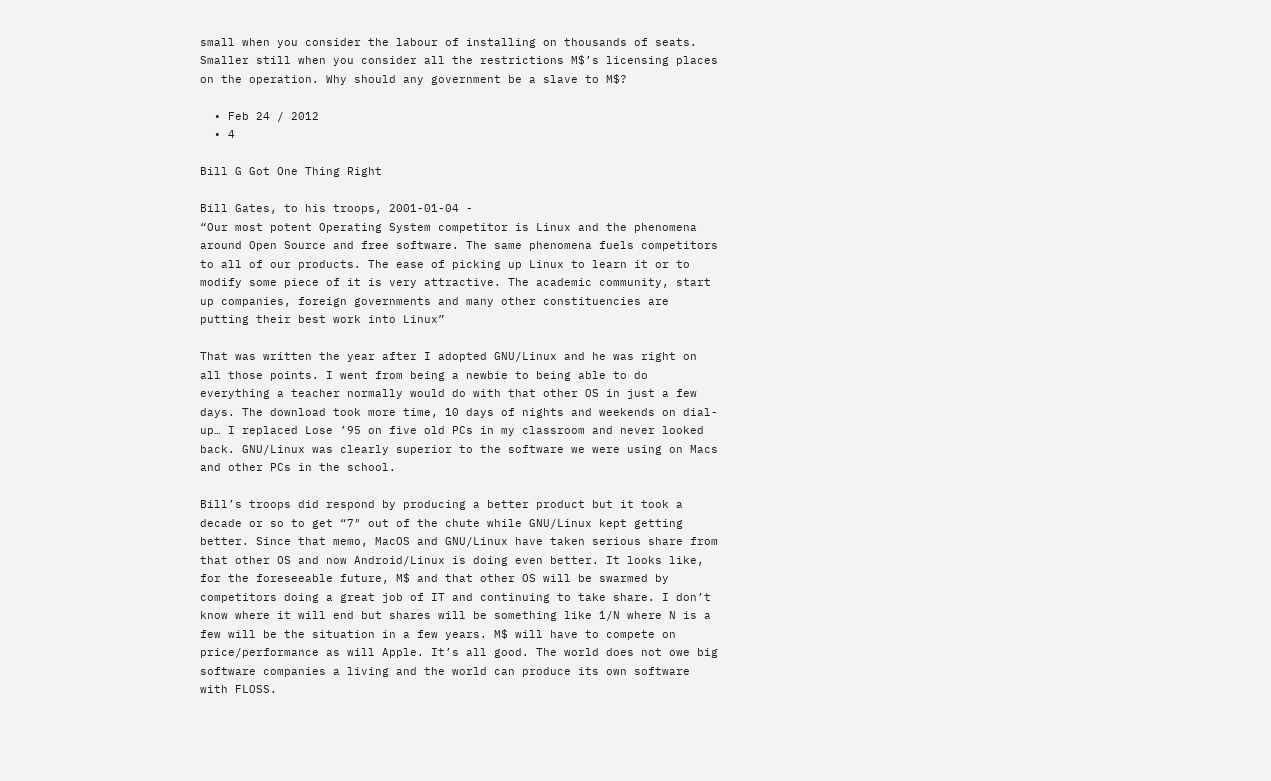small when you consider the labour of installing on thousands of seats. Smaller still when you consider all the restrictions M$’s licensing places on the operation. Why should any government be a slave to M$?

  • Feb 24 / 2012
  • 4

Bill G Got One Thing Right

Bill Gates, to his troops, 2001-01-04 -
“Our most potent Operating System competitor is Linux and the phenomena around Open Source and free software. The same phenomena fuels competitors to all of our products. The ease of picking up Linux to learn it or to modify some piece of it is very attractive. The academic community, start up companies, foreign governments and many other constituencies are putting their best work into Linux”

That was written the year after I adopted GNU/Linux and he was right on all those points. I went from being a newbie to being able to do everything a teacher normally would do with that other OS in just a few days. The download took more time, 10 days of nights and weekends on dial-up… I replaced Lose ’95 on five old PCs in my classroom and never looked back. GNU/Linux was clearly superior to the software we were using on Macs and other PCs in the school.

Bill’s troops did respond by producing a better product but it took a decade or so to get “7″ out of the chute while GNU/Linux kept getting better. Since that memo, MacOS and GNU/Linux have taken serious share from that other OS and now Android/Linux is doing even better. It looks like, for the foreseeable future, M$ and that other OS will be swarmed by competitors doing a great job of IT and continuing to take share. I don’t know where it will end but shares will be something like 1/N where N is a few will be the situation in a few years. M$ will have to compete on price/performance as will Apple. It’s all good. The world does not owe big software companies a living and the world can produce its own software with FLOSS.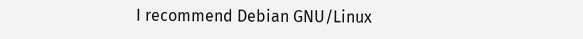I recommend Debian GNU/Linux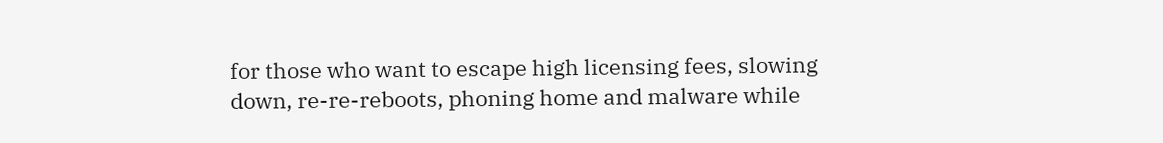for those who want to escape high licensing fees, slowing down, re-re-reboots, phoning home and malware while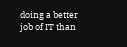doing a better job of IT than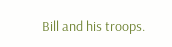Bill and his troops.